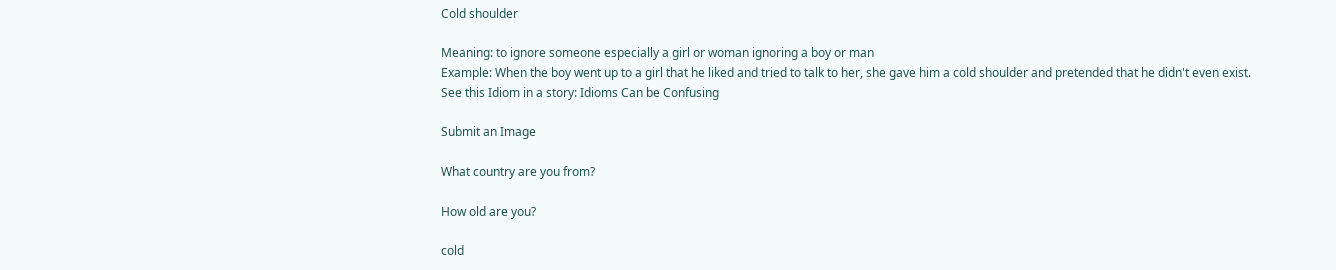Cold shoulder

Meaning: to ignore someone especially a girl or woman ignoring a boy or man
Example: When the boy went up to a girl that he liked and tried to talk to her, she gave him a cold shoulder and pretended that he didn't even exist.
See this Idiom in a story: Idioms Can be Confusing

Submit an Image

What country are you from?

How old are you?

cold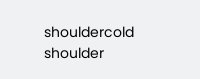shouldercold shoulder